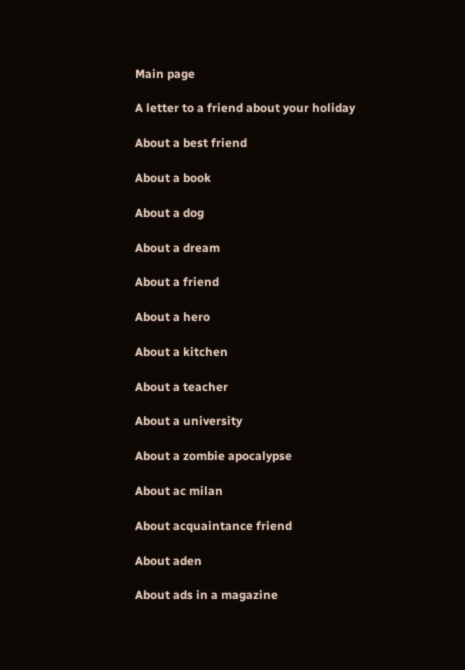Main page

A letter to a friend about your holiday

About a best friend

About a book

About a dog

About a dream

About a friend

About a hero

About a kitchen

About a teacher

About a university

About a zombie apocalypse

About ac milan

About acquaintance friend

About aden

About ads in a magazine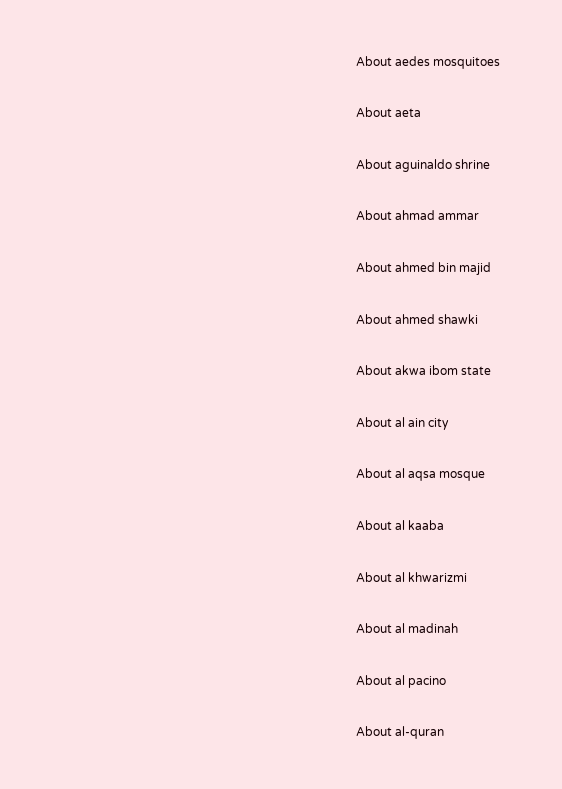About aedes mosquitoes

About aeta

About aguinaldo shrine

About ahmad ammar

About ahmed bin majid

About ahmed shawki

About akwa ibom state

About al ain city

About al aqsa mosque

About al kaaba

About al khwarizmi

About al madinah

About al pacino

About al-quran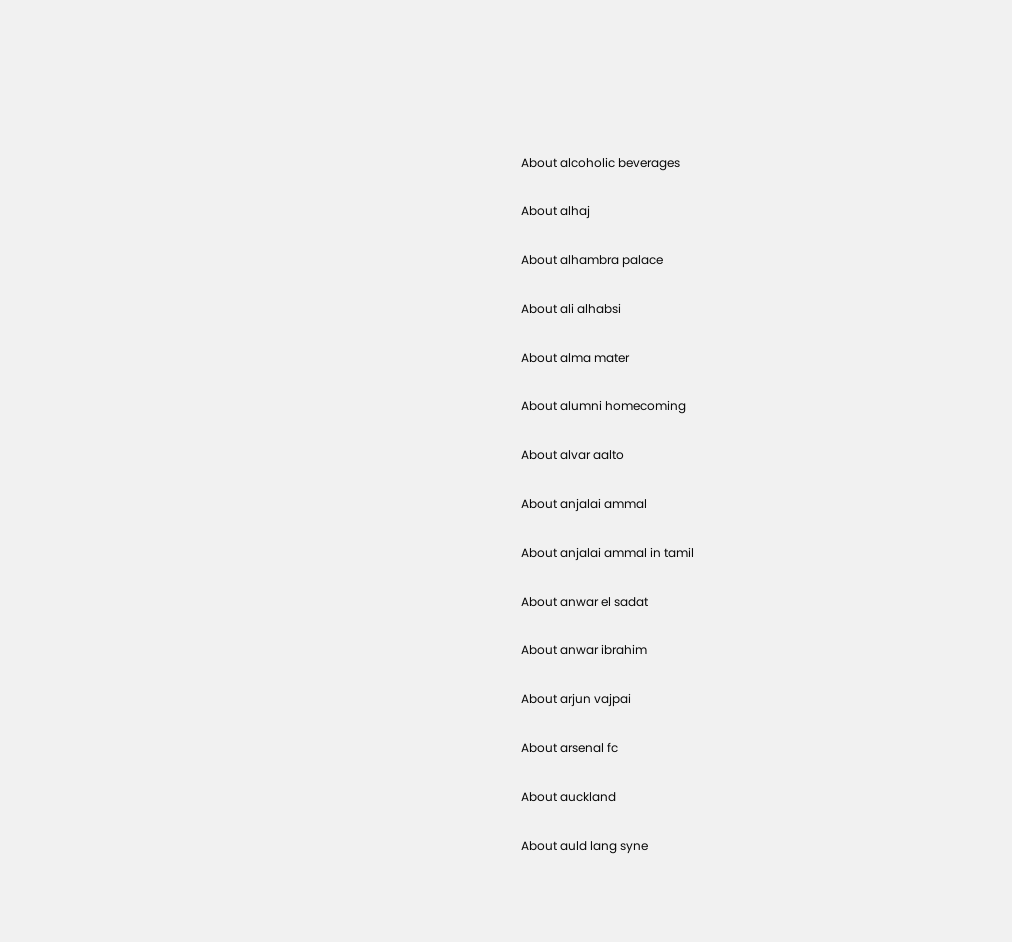About alcoholic beverages

About alhaj

About alhambra palace

About ali alhabsi

About alma mater

About alumni homecoming

About alvar aalto

About anjalai ammal

About anjalai ammal in tamil

About anwar el sadat

About anwar ibrahim

About arjun vajpai

About arsenal fc

About auckland

About auld lang syne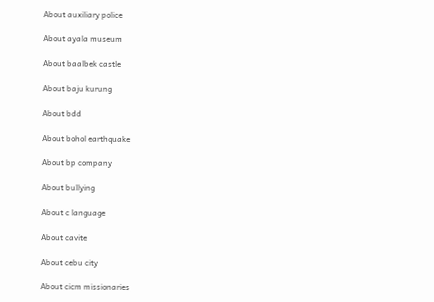About auxiliary police

About ayala museum

About baalbek castle

About baju kurung

About bdd

About bohol earthquake

About bp company

About bullying

About c language

About cavite

About cebu city

About cicm missionaries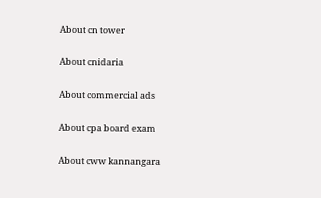About cn tower

About cnidaria

About commercial ads

About cpa board exam

About cww kannangara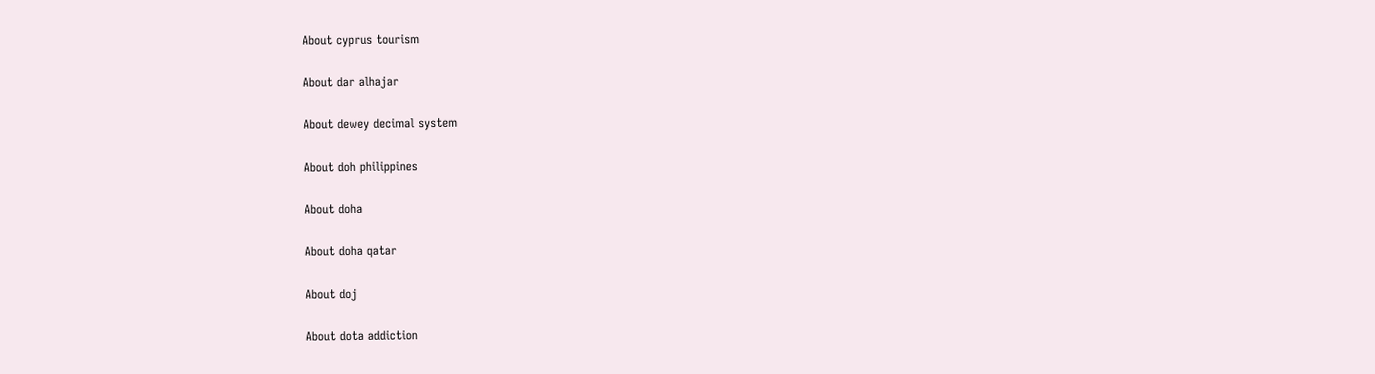About cyprus tourism

About dar alhajar

About dewey decimal system

About doh philippines

About doha

About doha qatar

About doj

About dota addiction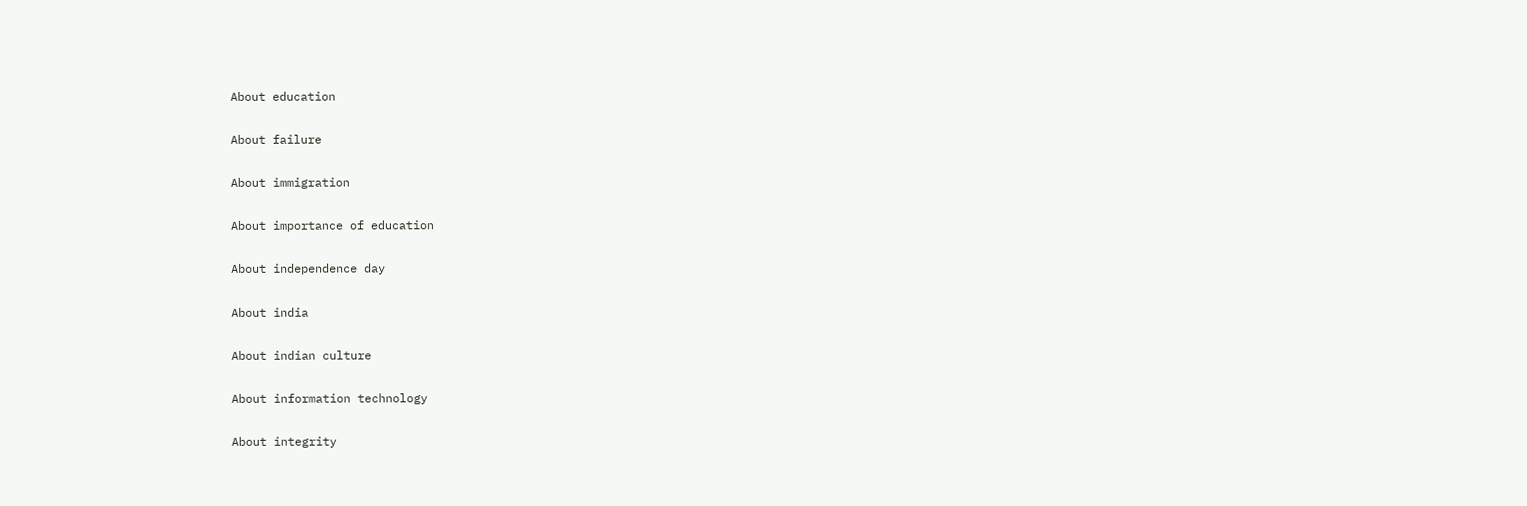About education

About failure

About immigration

About importance of education

About independence day

About india

About indian culture

About information technology

About integrity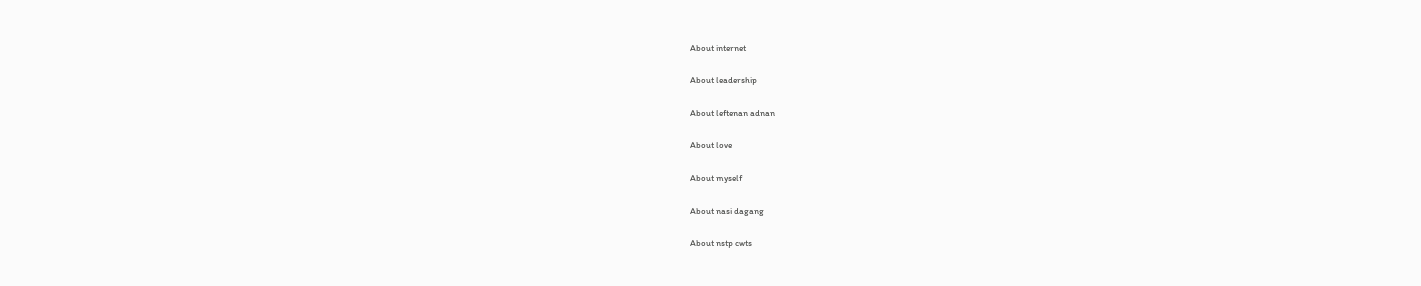About internet

About leadership

About leftenan adnan

About love

About myself

About nasi dagang

About nstp cwts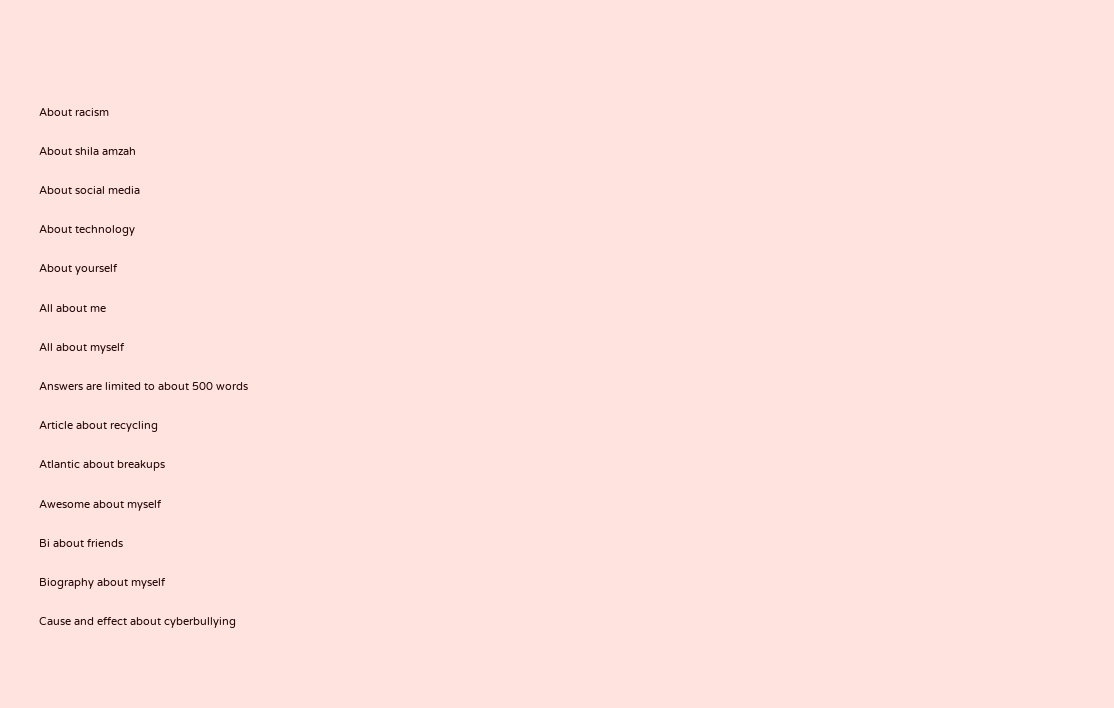About racism

About shila amzah

About social media

About technology

About yourself

All about me

All about myself

Answers are limited to about 500 words

Article about recycling

Atlantic about breakups

Awesome about myself

Bi about friends

Biography about myself

Cause and effect about cyberbullying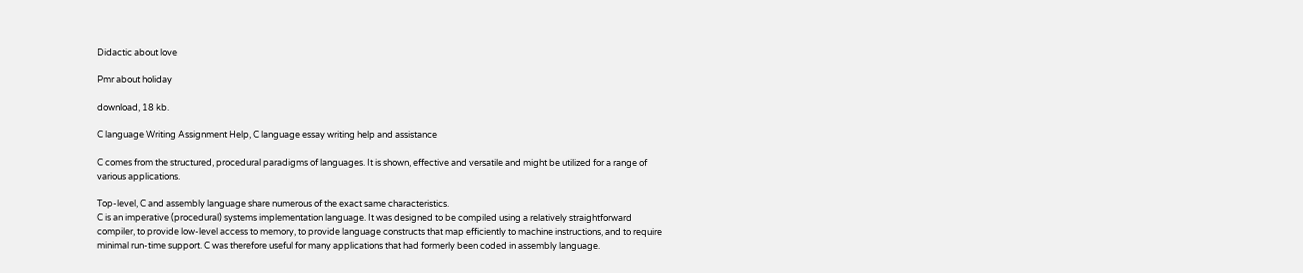Didactic about love

Pmr about holiday

download, 18 kb.

C language Writing Assignment Help, C language essay writing help and assistance

C comes from the structured, procedural paradigms of languages. It is shown, effective and versatile and might be utilized for a range of various applications.

Top-level, C and assembly language share numerous of the exact same characteristics.
C is an imperative (procedural) systems implementation language. It was designed to be compiled using a relatively straightforward compiler, to provide low-level access to memory, to provide language constructs that map efficiently to machine instructions, and to require minimal run-time support. C was therefore useful for many applications that had formerly been coded in assembly language.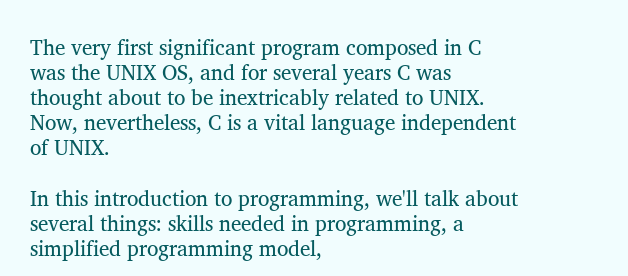The very first significant program composed in C was the UNIX OS, and for several years C was thought about to be inextricably related to UNIX. Now, nevertheless, C is a vital language independent of UNIX.

In this introduction to programming, we'll talk about several things: skills needed in programming, a simplified programming model,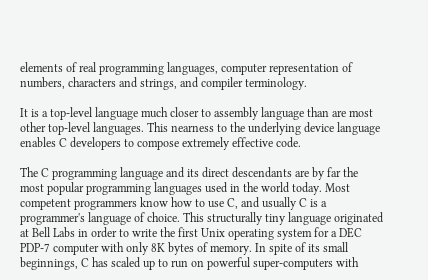elements of real programming languages, computer representation of numbers, characters and strings, and compiler terminology.

It is a top-level language much closer to assembly language than are most other top-level languages. This nearness to the underlying device language enables C developers to compose extremely effective code.

The C programming language and its direct descendants are by far the most popular programming languages used in the world today. Most competent programmers know how to use C, and usually C is a programmer's language of choice. This structurally tiny language originated at Bell Labs in order to write the first Unix operating system for a DEC PDP-7 computer with only 8K bytes of memory. In spite of its small beginnings, C has scaled up to run on powerful super-computers with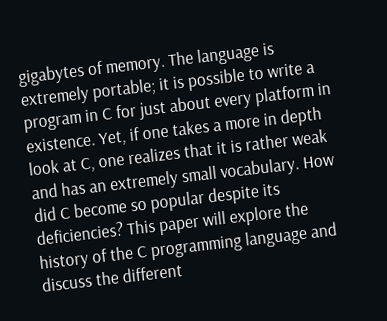gigabytes of memory. The language is extremely portable; it is possible to write a program in C for just about every platform in existence. Yet, if one takes a more in depth look at C, one realizes that it is rather weak and has an extremely small vocabulary. How did C become so popular despite its deficiencies? This paper will explore the history of the C programming language and discuss the different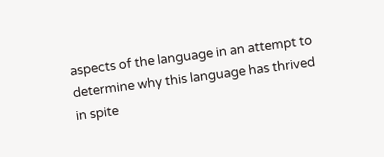aspects of the language in an attempt to determine why this language has thrived in spite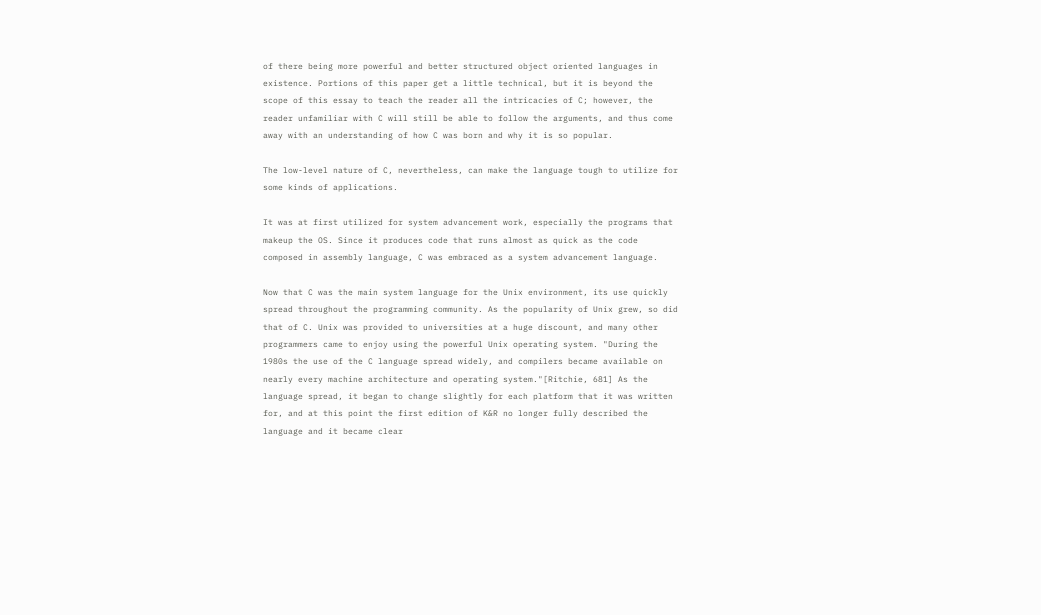of there being more powerful and better structured object oriented languages in existence. Portions of this paper get a little technical, but it is beyond the scope of this essay to teach the reader all the intricacies of C; however, the reader unfamiliar with C will still be able to follow the arguments, and thus come away with an understanding of how C was born and why it is so popular.

The low-level nature of C, nevertheless, can make the language tough to utilize for some kinds of applications.

It was at first utilized for system advancement work, especially the programs that makeup the OS. Since it produces code that runs almost as quick as the code composed in assembly language, C was embraced as a system advancement language.

Now that C was the main system language for the Unix environment, its use quickly spread throughout the programming community. As the popularity of Unix grew, so did that of C. Unix was provided to universities at a huge discount, and many other programmers came to enjoy using the powerful Unix operating system. "During the 1980s the use of the C language spread widely, and compilers became available on nearly every machine architecture and operating system."[Ritchie, 681] As the language spread, it began to change slightly for each platform that it was written for, and at this point the first edition of K&R no longer fully described the language and it became clear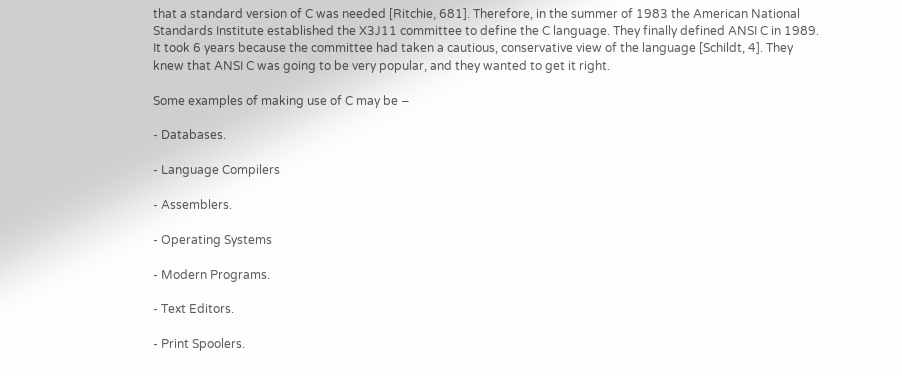that a standard version of C was needed [Ritchie, 681]. Therefore, in the summer of 1983 the American National Standards Institute established the X3J11 committee to define the C language. They finally defined ANSI C in 1989. It took 6 years because the committee had taken a cautious, conservative view of the language [Schildt, 4]. They knew that ANSI C was going to be very popular, and they wanted to get it right.

Some examples of making use of C may be −

- Databases.

- Language Compilers

- Assemblers.

- Operating Systems

- Modern Programs.

- Text Editors.

- Print Spoolers.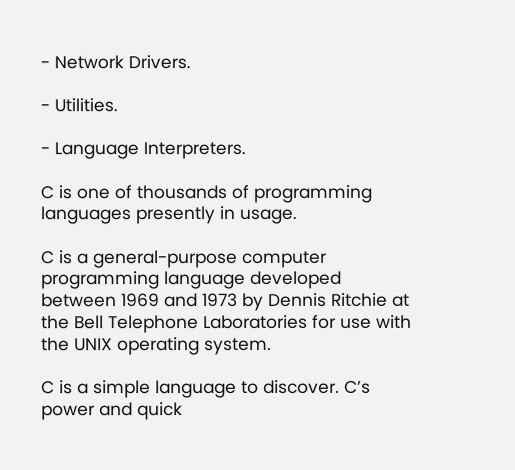- Network Drivers.

- Utilities.

- Language Interpreters.

C is one of thousands of programming languages presently in usage.

C is a general-purpose computer programming language developed between 1969 and 1973 by Dennis Ritchie at the Bell Telephone Laboratories for use with the UNIX operating system.

C is a simple language to discover. C’s power and quick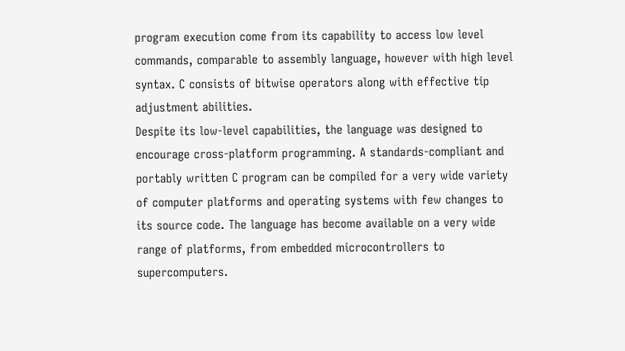program execution come from its capability to access low level commands, comparable to assembly language, however with high level syntax. C consists of bitwise operators along with effective tip adjustment abilities.
Despite its low-level capabilities, the language was designed to encourage cross-platform programming. A standards-compliant and portably written C program can be compiled for a very wide variety of computer platforms and operating systems with few changes to its source code. The language has become available on a very wide range of platforms, from embedded microcontrollers to supercomputers.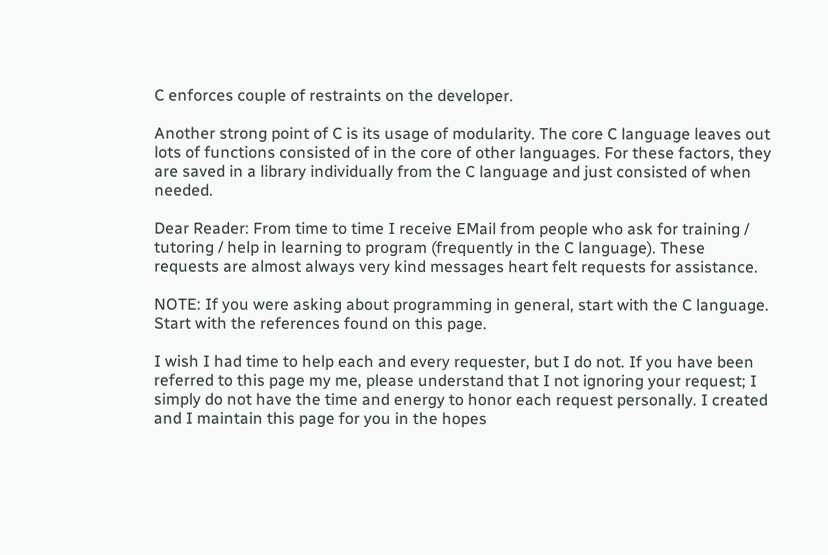C enforces couple of restraints on the developer.

Another strong point of C is its usage of modularity. The core C language leaves out lots of functions consisted of in the core of other languages. For these factors, they are saved in a library individually from the C language and just consisted of when needed.

Dear Reader: From time to time I receive EMail from people who ask for training / tutoring / help in learning to program (frequently in the C language). These requests are almost always very kind messages heart felt requests for assistance.

NOTE: If you were asking about programming in general, start with the C language. Start with the references found on this page.

I wish I had time to help each and every requester, but I do not. If you have been referred to this page my me, please understand that I not ignoring your request; I simply do not have the time and energy to honor each request personally. I created and I maintain this page for you in the hopes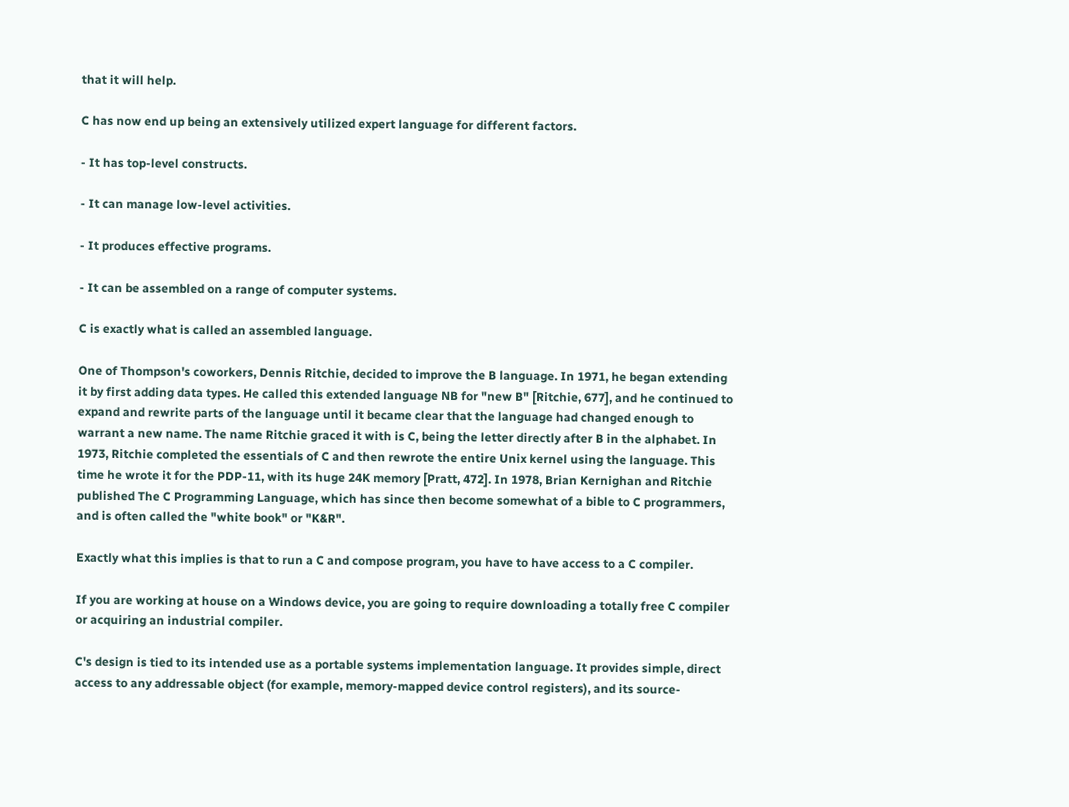that it will help.

C has now end up being an extensively utilized expert language for different factors.

- It has top-level constructs.

- It can manage low-level activities.

- It produces effective programs.

- It can be assembled on a range of computer systems.

C is exactly what is called an assembled language.

One of Thompson's coworkers, Dennis Ritchie, decided to improve the B language. In 1971, he began extending it by first adding data types. He called this extended language NB for "new B" [Ritchie, 677], and he continued to expand and rewrite parts of the language until it became clear that the language had changed enough to warrant a new name. The name Ritchie graced it with is C, being the letter directly after B in the alphabet. In 1973, Ritchie completed the essentials of C and then rewrote the entire Unix kernel using the language. This time he wrote it for the PDP-11, with its huge 24K memory [Pratt, 472]. In 1978, Brian Kernighan and Ritchie published The C Programming Language, which has since then become somewhat of a bible to C programmers, and is often called the "white book" or "K&R".

Exactly what this implies is that to run a C and compose program, you have to have access to a C compiler.

If you are working at house on a Windows device, you are going to require downloading a totally free C compiler or acquiring an industrial compiler.

C's design is tied to its intended use as a portable systems implementation language. It provides simple, direct access to any addressable object (for example, memory-mapped device control registers), and its source-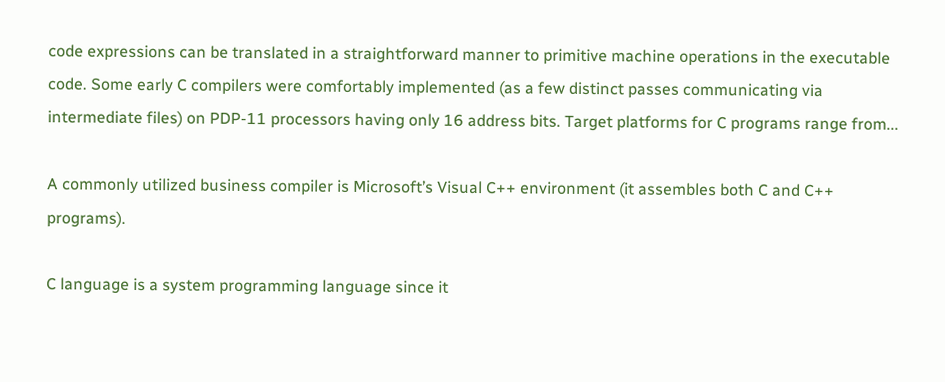code expressions can be translated in a straightforward manner to primitive machine operations in the executable code. Some early C compilers were comfortably implemented (as a few distinct passes communicating via intermediate files) on PDP-11 processors having only 16 address bits. Target platforms for C programs range from...

A commonly utilized business compiler is Microsoft’s Visual C++ environment (it assembles both C and C++ programs).

C language is a system programming language since it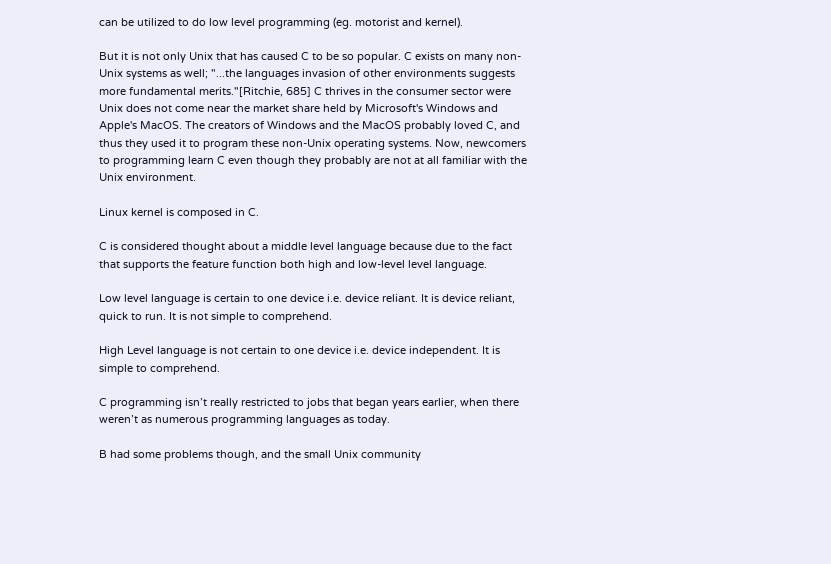can be utilized to do low level programming (eg. motorist and kernel).

But it is not only Unix that has caused C to be so popular. C exists on many non-Unix systems as well; "...the languages invasion of other environments suggests more fundamental merits."[Ritchie, 685] C thrives in the consumer sector were Unix does not come near the market share held by Microsoft's Windows and Apple's MacOS. The creators of Windows and the MacOS probably loved C, and thus they used it to program these non-Unix operating systems. Now, newcomers to programming learn C even though they probably are not at all familiar with the Unix environment.

Linux kernel is composed in C.

C is considered thought about a middle level language because due to the fact that supports the feature function both high and low-level level language.

Low level language is certain to one device i.e. device reliant. It is device reliant, quick to run. It is not simple to comprehend.

High Level language is not certain to one device i.e. device independent. It is simple to comprehend.

C programming isn’t really restricted to jobs that began years earlier, when there weren’t as numerous programming languages as today.

B had some problems though, and the small Unix community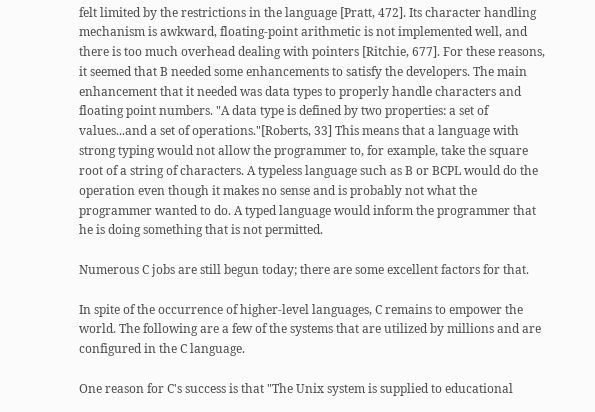felt limited by the restrictions in the language [Pratt, 472]. Its character handling mechanism is awkward, floating-point arithmetic is not implemented well, and there is too much overhead dealing with pointers [Ritchie, 677]. For these reasons, it seemed that B needed some enhancements to satisfy the developers. The main enhancement that it needed was data types to properly handle characters and floating point numbers. "A data type is defined by two properties: a set of values...and a set of operations."[Roberts, 33] This means that a language with strong typing would not allow the programmer to, for example, take the square root of a string of characters. A typeless language such as B or BCPL would do the operation even though it makes no sense and is probably not what the programmer wanted to do. A typed language would inform the programmer that he is doing something that is not permitted.

Numerous C jobs are still begun today; there are some excellent factors for that.

In spite of the occurrence of higher-level languages, C remains to empower the world. The following are a few of the systems that are utilized by millions and are configured in the C language.

One reason for C's success is that "The Unix system is supplied to educational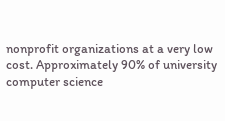nonprofit organizations at a very low cost. Approximately 90% of university computer science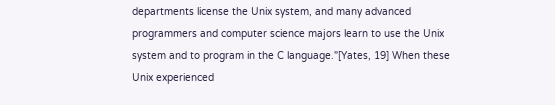departments license the Unix system, and many advanced programmers and computer science majors learn to use the Unix system and to program in the C language."[Yates, 19] When these Unix experienced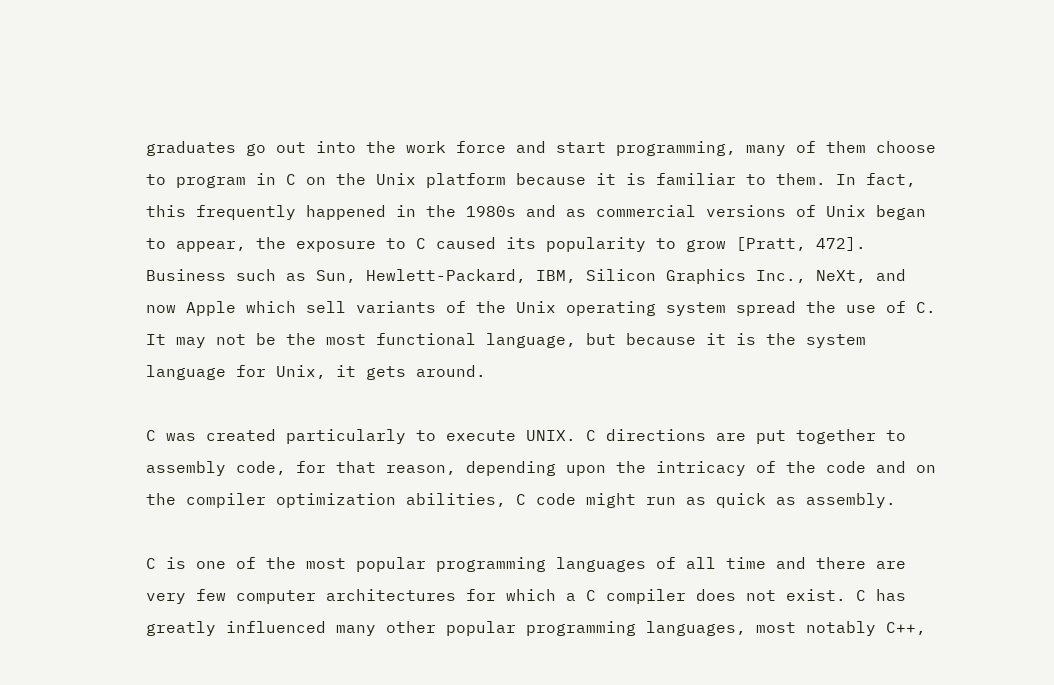graduates go out into the work force and start programming, many of them choose to program in C on the Unix platform because it is familiar to them. In fact, this frequently happened in the 1980s and as commercial versions of Unix began to appear, the exposure to C caused its popularity to grow [Pratt, 472]. Business such as Sun, Hewlett-Packard, IBM, Silicon Graphics Inc., NeXt, and now Apple which sell variants of the Unix operating system spread the use of C. It may not be the most functional language, but because it is the system language for Unix, it gets around.

C was created particularly to execute UNIX. C directions are put together to assembly code, for that reason, depending upon the intricacy of the code and on the compiler optimization abilities, C code might run as quick as assembly.

C is one of the most popular programming languages of all time and there are very few computer architectures for which a C compiler does not exist. C has greatly influenced many other popular programming languages, most notably C++,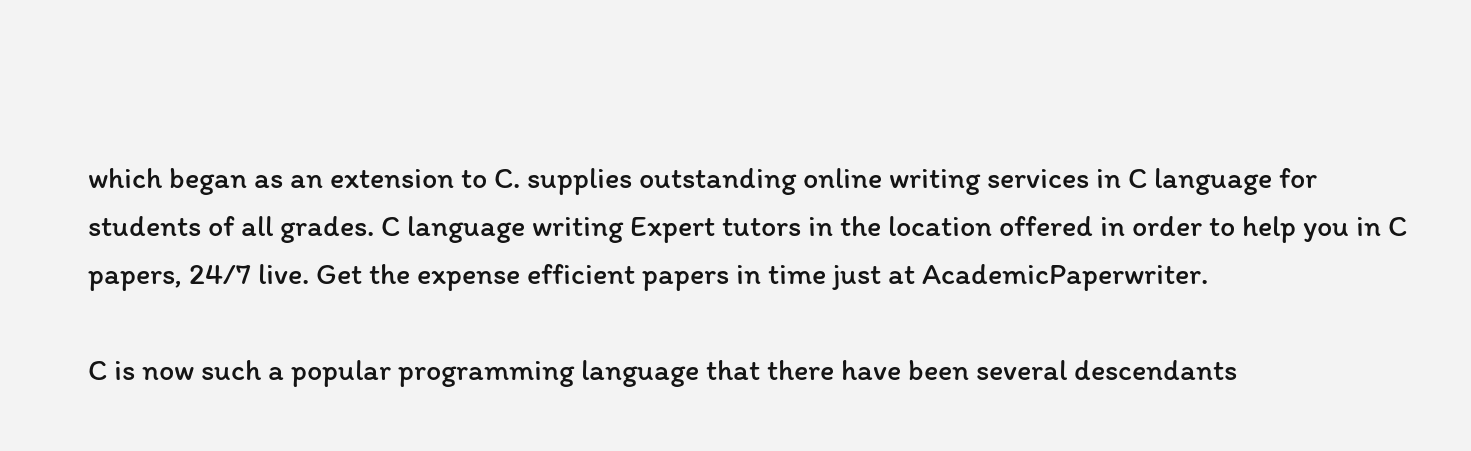which began as an extension to C. supplies outstanding online writing services in C language for students of all grades. C language writing Expert tutors in the location offered in order to help you in C papers, 24/7 live. Get the expense efficient papers in time just at AcademicPaperwriter.

C is now such a popular programming language that there have been several descendants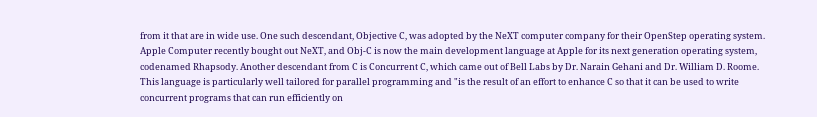from it that are in wide use. One such descendant, Objective C, was adopted by the NeXT computer company for their OpenStep operating system. Apple Computer recently bought out NeXT, and Obj-C is now the main development language at Apple for its next generation operating system, codenamed Rhapsody. Another descendant from C is Concurrent C, which came out of Bell Labs by Dr. Narain Gehani and Dr. William D. Roome. This language is particularly well tailored for parallel programming and "is the result of an effort to enhance C so that it can be used to write concurrent programs that can run efficiently on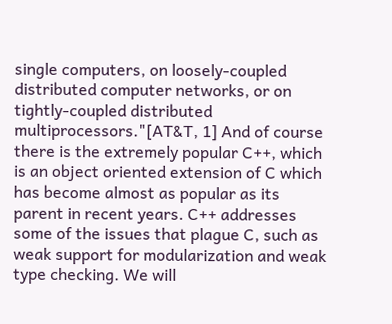single computers, on loosely-coupled distributed computer networks, or on tightly-coupled distributed multiprocessors."[AT&T, 1] And of course there is the extremely popular C++, which is an object oriented extension of C which has become almost as popular as its parent in recent years. C++ addresses some of the issues that plague C, such as weak support for modularization and weak type checking. We will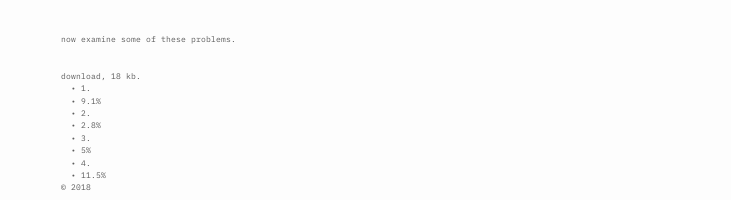now examine some of these problems.


download, 18 kb.
  • 1.
  • 9.1%
  • 2.
  • 2.8%
  • 3.
  • 5%
  • 4.
  • 11.5%
© 2018